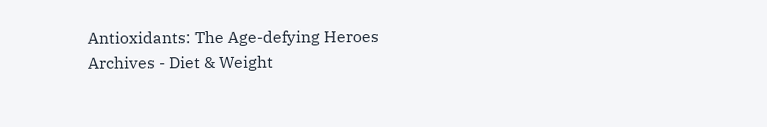Antioxidants: The Age-defying Heroes Archives - Diet & Weight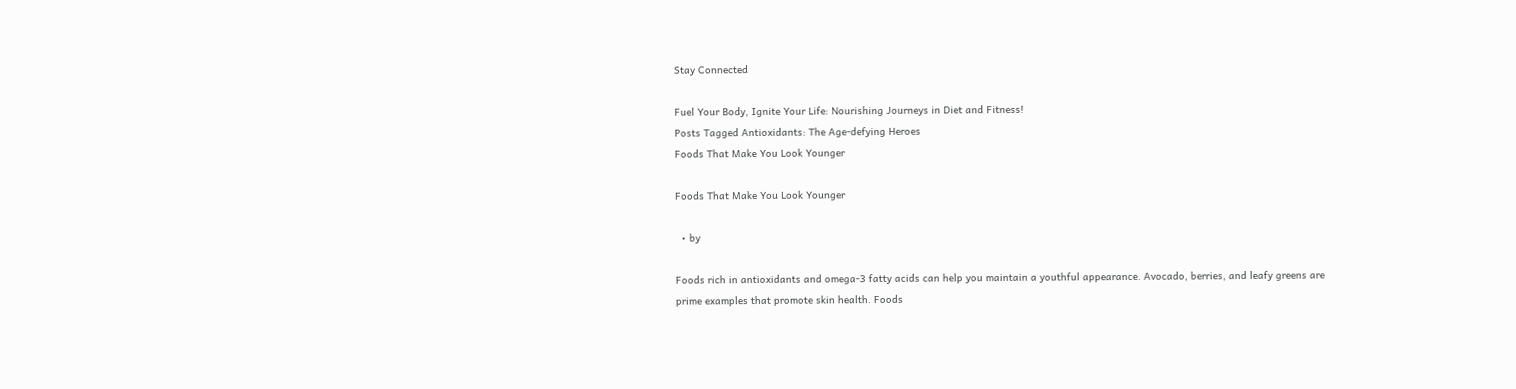Stay Connected

Fuel Your Body, Ignite Your Life: Nourishing Journeys in Diet and Fitness!
Posts Tagged Antioxidants: The Age-defying Heroes
Foods That Make You Look Younger

Foods That Make You Look Younger

  • by

Foods rich in antioxidants and omega-3 fatty acids can help you maintain a youthful appearance. Avocado, berries, and leafy greens are prime examples that promote skin health. Foods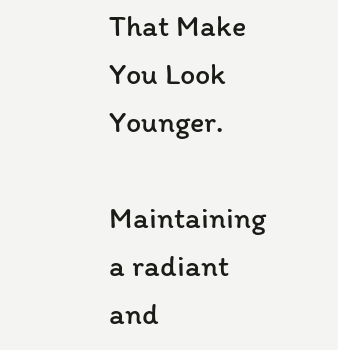That Make You Look Younger.

Maintaining a radiant and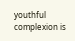youthful complexion is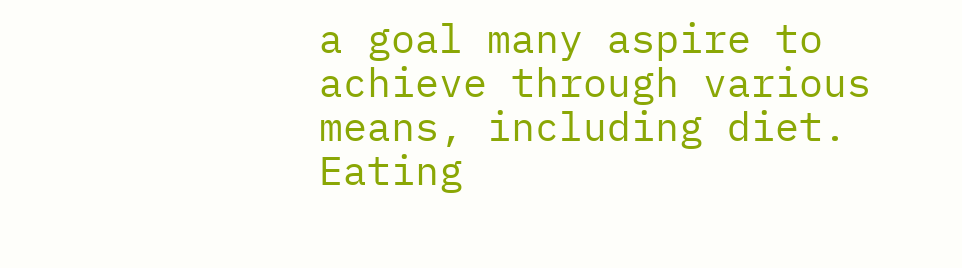a goal many aspire to achieve through various means, including diet. Eating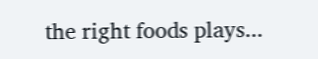the right foods plays...